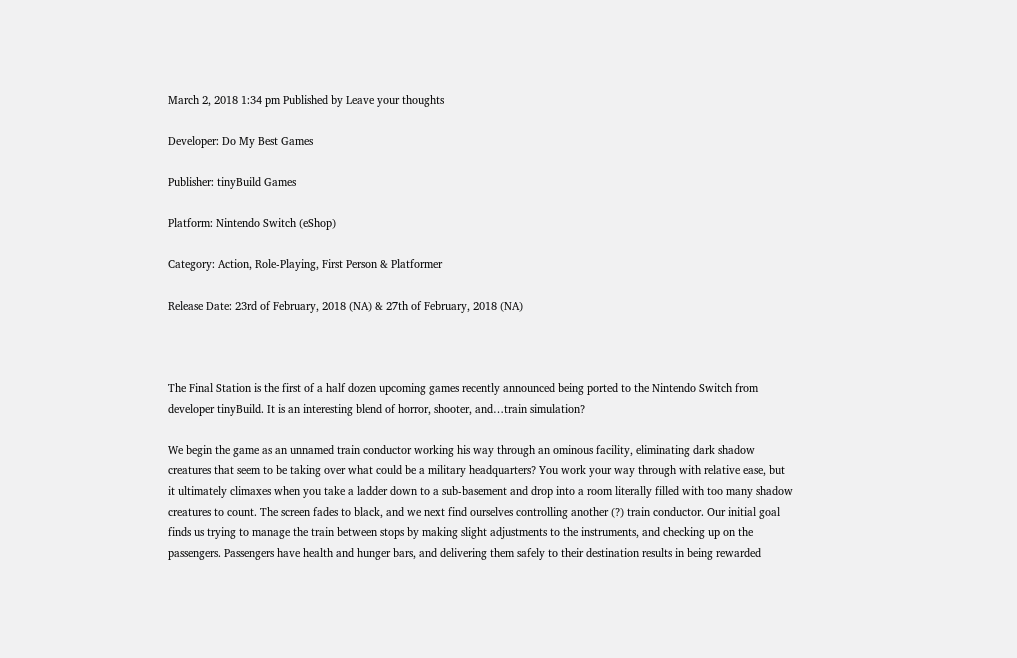March 2, 2018 1:34 pm Published by Leave your thoughts

Developer: Do My Best Games

Publisher: tinyBuild Games

Platform: Nintendo Switch (eShop)

Category: Action, Role-Playing, First Person & Platformer

Release Date: 23rd of February, 2018 (NA) & 27th of February, 2018 (NA)



The Final Station is the first of a half dozen upcoming games recently announced being ported to the Nintendo Switch from developer tinyBuild. It is an interesting blend of horror, shooter, and…train simulation?

We begin the game as an unnamed train conductor working his way through an ominous facility, eliminating dark shadow creatures that seem to be taking over what could be a military headquarters? You work your way through with relative ease, but it ultimately climaxes when you take a ladder down to a sub-basement and drop into a room literally filled with too many shadow creatures to count. The screen fades to black, and we next find ourselves controlling another (?) train conductor. Our initial goal finds us trying to manage the train between stops by making slight adjustments to the instruments, and checking up on the passengers. Passengers have health and hunger bars, and delivering them safely to their destination results in being rewarded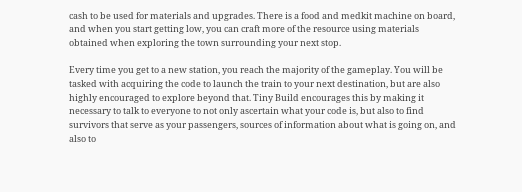cash to be used for materials and upgrades. There is a food and medkit machine on board, and when you start getting low, you can craft more of the resource using materials obtained when exploring the town surrounding your next stop.

Every time you get to a new station, you reach the majority of the gameplay. You will be tasked with acquiring the code to launch the train to your next destination, but are also highly encouraged to explore beyond that. Tiny Build encourages this by making it necessary to talk to everyone to not only ascertain what your code is, but also to find survivors that serve as your passengers, sources of information about what is going on, and also to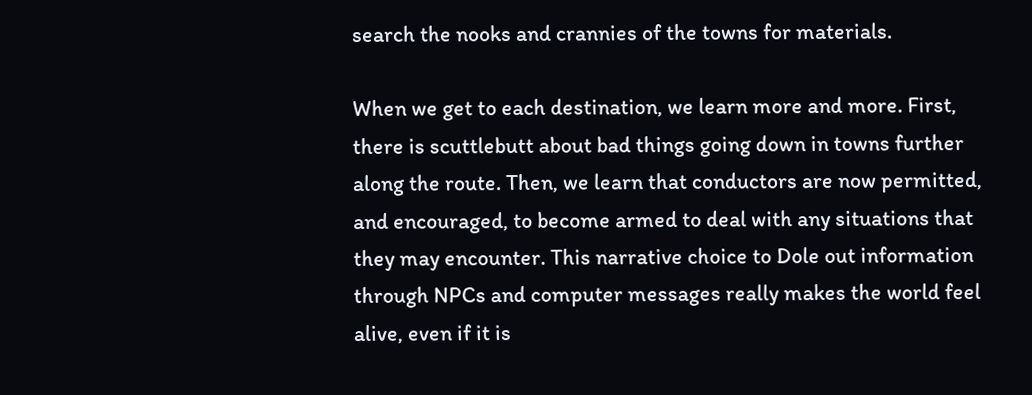search the nooks and crannies of the towns for materials.

When we get to each destination, we learn more and more. First, there is scuttlebutt about bad things going down in towns further along the route. Then, we learn that conductors are now permitted, and encouraged, to become armed to deal with any situations that they may encounter. This narrative choice to Dole out information through NPCs and computer messages really makes the world feel alive, even if it is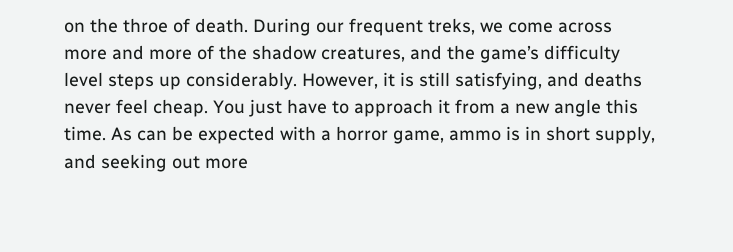on the throe of death. During our frequent treks, we come across more and more of the shadow creatures, and the game’s difficulty level steps up considerably. However, it is still satisfying, and deaths never feel cheap. You just have to approach it from a new angle this time. As can be expected with a horror game, ammo is in short supply, and seeking out more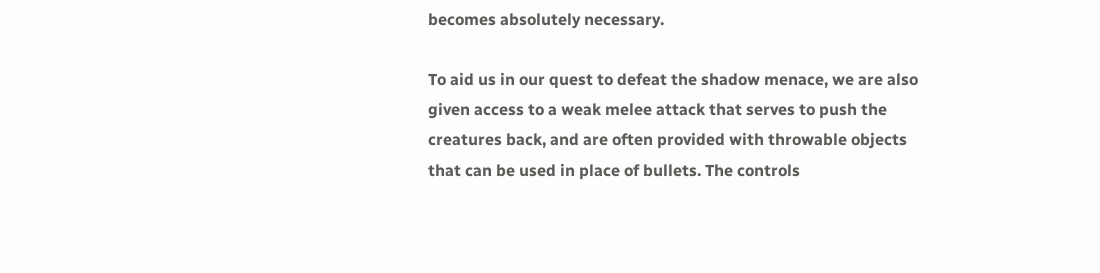becomes absolutely necessary.

To aid us in our quest to defeat the shadow menace, we are also given access to a weak melee attack that serves to push the creatures back, and are often provided with throwable objects that can be used in place of bullets. The controls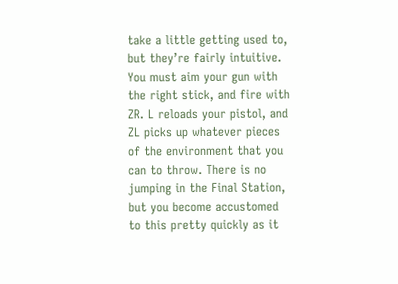take a little getting used to, but they’re fairly intuitive. You must aim your gun with the right stick, and fire with ZR. L reloads your pistol, and ZL picks up whatever pieces of the environment that you can to throw. There is no jumping in the Final Station, but you become accustomed to this pretty quickly as it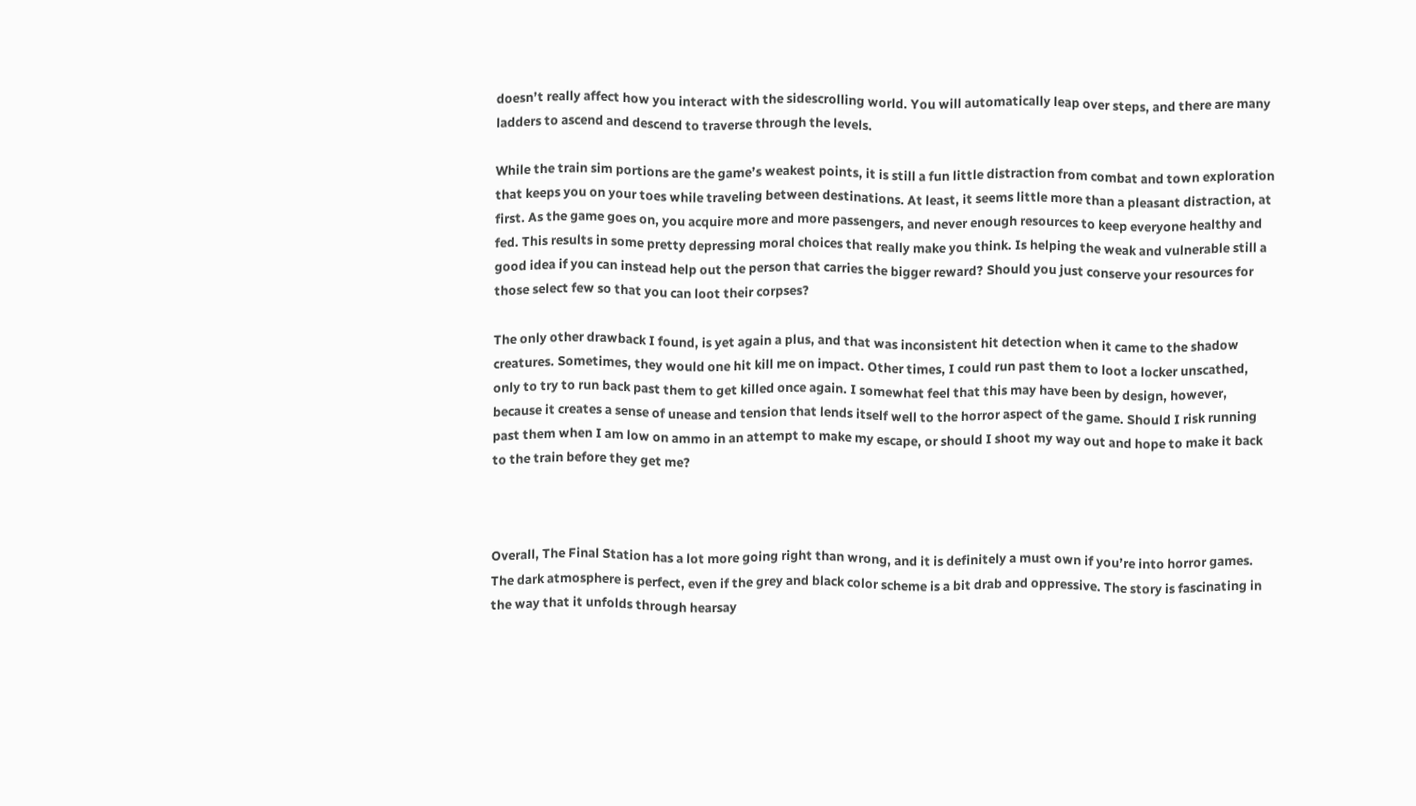doesn’t really affect how you interact with the sidescrolling world. You will automatically leap over steps, and there are many ladders to ascend and descend to traverse through the levels.

While the train sim portions are the game’s weakest points, it is still a fun little distraction from combat and town exploration that keeps you on your toes while traveling between destinations. At least, it seems little more than a pleasant distraction, at first. As the game goes on, you acquire more and more passengers, and never enough resources to keep everyone healthy and fed. This results in some pretty depressing moral choices that really make you think. Is helping the weak and vulnerable still a good idea if you can instead help out the person that carries the bigger reward? Should you just conserve your resources for those select few so that you can loot their corpses?

The only other drawback I found, is yet again a plus, and that was inconsistent hit detection when it came to the shadow creatures. Sometimes, they would one hit kill me on impact. Other times, I could run past them to loot a locker unscathed, only to try to run back past them to get killed once again. I somewhat feel that this may have been by design, however, because it creates a sense of unease and tension that lends itself well to the horror aspect of the game. Should I risk running past them when I am low on ammo in an attempt to make my escape, or should I shoot my way out and hope to make it back to the train before they get me?



Overall, The Final Station has a lot more going right than wrong, and it is definitely a must own if you’re into horror games. The dark atmosphere is perfect, even if the grey and black color scheme is a bit drab and oppressive. The story is fascinating in the way that it unfolds through hearsay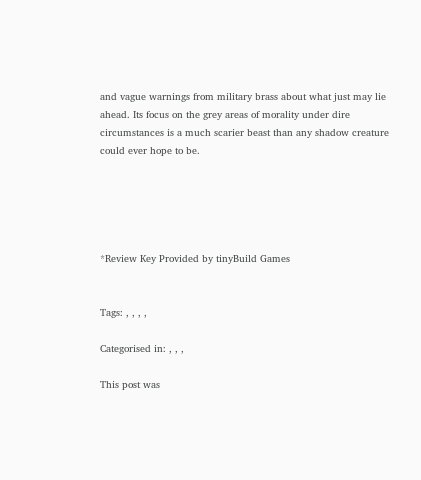and vague warnings from military brass about what just may lie ahead. Its focus on the grey areas of morality under dire circumstances is a much scarier beast than any shadow creature could ever hope to be.





*Review Key Provided by tinyBuild Games


Tags: , , , ,

Categorised in: , , ,

This post was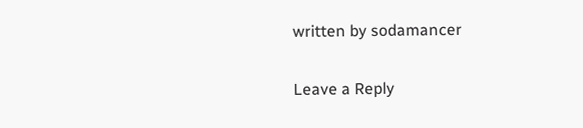written by sodamancer

Leave a Reply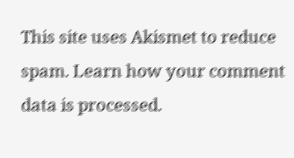This site uses Akismet to reduce spam. Learn how your comment data is processed.